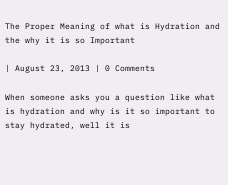The Proper Meaning of what is Hydration and the why it is so Important

| August 23, 2013 | 0 Comments

When someone asks you a question like what is hydration and why is it so important to stay hydrated, well it is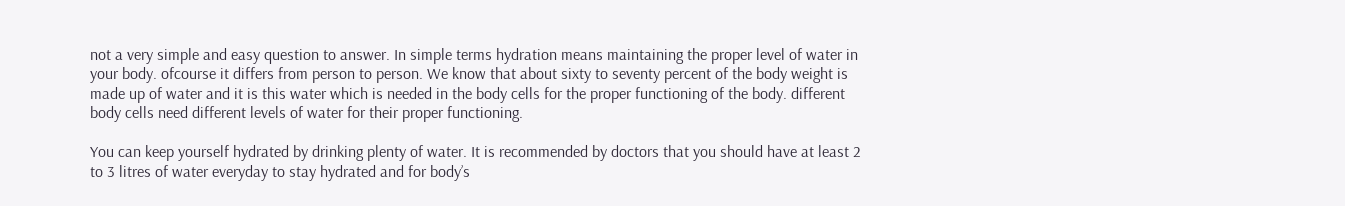not a very simple and easy question to answer. In simple terms hydration means maintaining the proper level of water in your body. ofcourse it differs from person to person. We know that about sixty to seventy percent of the body weight is made up of water and it is this water which is needed in the body cells for the proper functioning of the body. different body cells need different levels of water for their proper functioning.

You can keep yourself hydrated by drinking plenty of water. It is recommended by doctors that you should have at least 2 to 3 litres of water everyday to stay hydrated and for body’s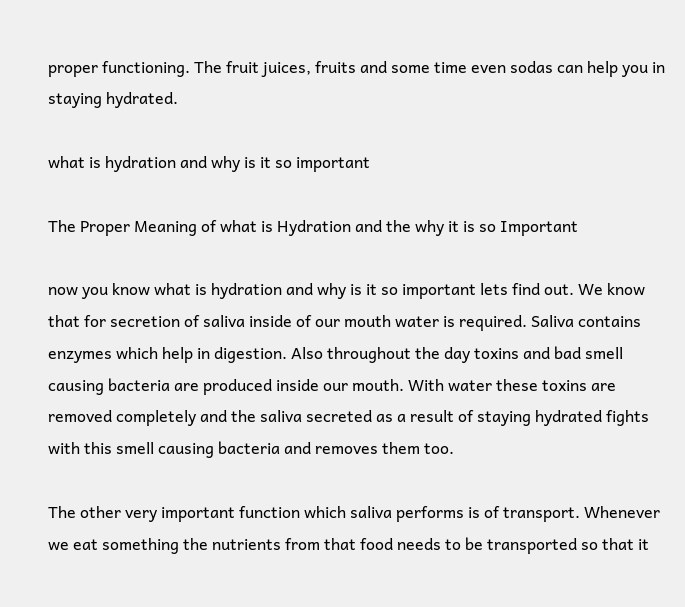proper functioning. The fruit juices, fruits and some time even sodas can help you in staying hydrated.

what is hydration and why is it so important

The Proper Meaning of what is Hydration and the why it is so Important

now you know what is hydration and why is it so important lets find out. We know that for secretion of saliva inside of our mouth water is required. Saliva contains enzymes which help in digestion. Also throughout the day toxins and bad smell causing bacteria are produced inside our mouth. With water these toxins are removed completely and the saliva secreted as a result of staying hydrated fights with this smell causing bacteria and removes them too.

The other very important function which saliva performs is of transport. Whenever we eat something the nutrients from that food needs to be transported so that it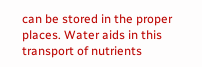can be stored in the proper places. Water aids in this transport of nutrients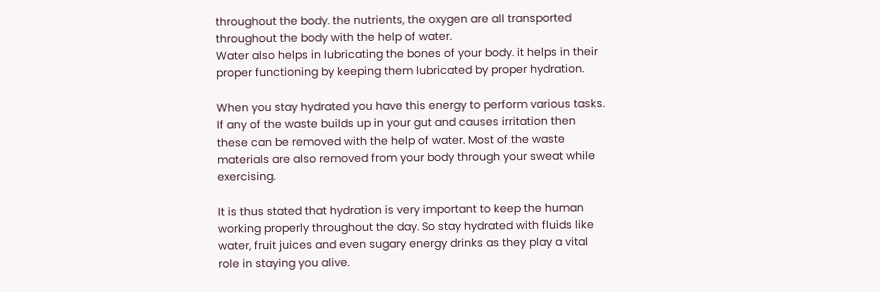throughout the body. the nutrients, the oxygen are all transported throughout the body with the help of water.
Water also helps in lubricating the bones of your body. it helps in their proper functioning by keeping them lubricated by proper hydration.

When you stay hydrated you have this energy to perform various tasks. If any of the waste builds up in your gut and causes irritation then these can be removed with the help of water. Most of the waste materials are also removed from your body through your sweat while exercising.

It is thus stated that hydration is very important to keep the human working properly throughout the day. So stay hydrated with fluids like water, fruit juices and even sugary energy drinks as they play a vital role in staying you alive.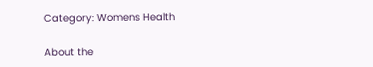Category: Womens Health

About the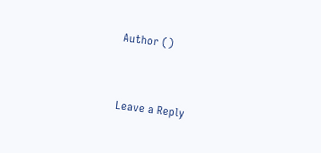Author ()


Leave a Reply